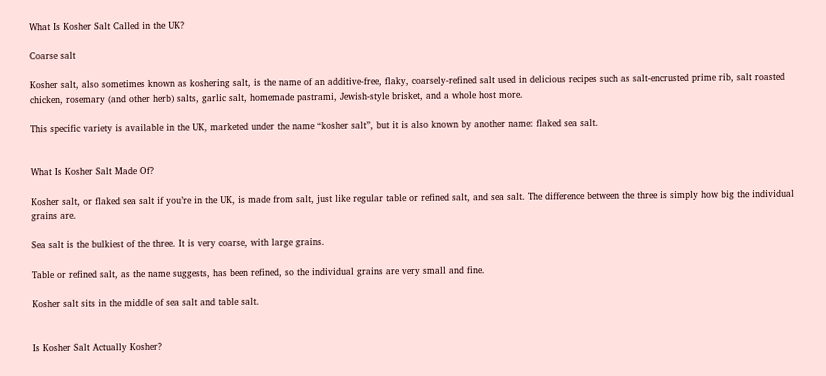What Is Kosher Salt Called in the UK?

Coarse salt

Kosher salt, also sometimes known as koshering salt, is the name of an additive-free, flaky, coarsely-refined salt used in delicious recipes such as salt-encrusted prime rib, salt roasted chicken, rosemary (and other herb) salts, garlic salt, homemade pastrami, Jewish-style brisket, and a whole host more.

This specific variety is available in the UK, marketed under the name “kosher salt”, but it is also known by another name: flaked sea salt.


What Is Kosher Salt Made Of?

Kosher salt, or flaked sea salt if you’re in the UK, is made from salt, just like regular table or refined salt, and sea salt. The difference between the three is simply how big the individual grains are.

Sea salt is the bulkiest of the three. It is very coarse, with large grains.

Table or refined salt, as the name suggests, has been refined, so the individual grains are very small and fine.

Kosher salt sits in the middle of sea salt and table salt.


Is Kosher Salt Actually Kosher?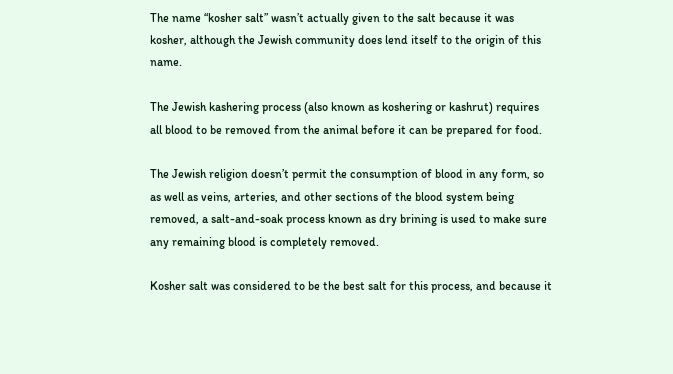The name “kosher salt” wasn’t actually given to the salt because it was kosher, although the Jewish community does lend itself to the origin of this name.

The Jewish kashering process (also known as koshering or kashrut) requires all blood to be removed from the animal before it can be prepared for food.

The Jewish religion doesn’t permit the consumption of blood in any form, so as well as veins, arteries, and other sections of the blood system being removed, a salt-and-soak process known as dry brining is used to make sure any remaining blood is completely removed.

Kosher salt was considered to be the best salt for this process, and because it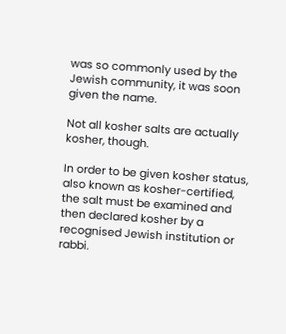was so commonly used by the Jewish community, it was soon given the name.

Not all kosher salts are actually kosher, though.

In order to be given kosher status, also known as kosher-certified, the salt must be examined and then declared kosher by a recognised Jewish institution or rabbi.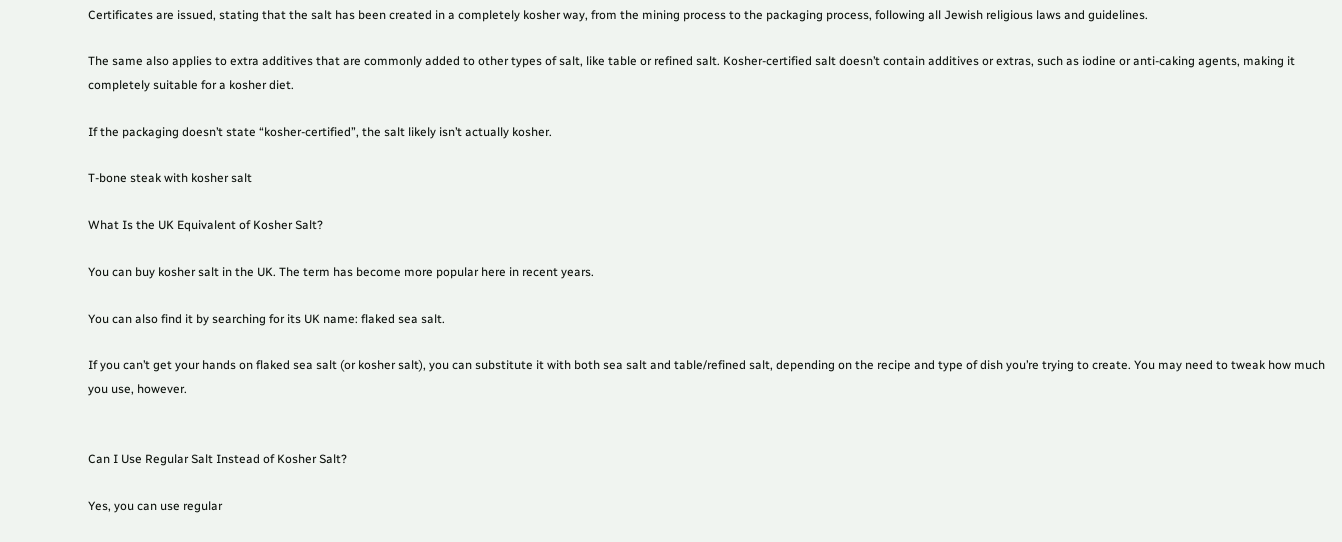Certificates are issued, stating that the salt has been created in a completely kosher way, from the mining process to the packaging process, following all Jewish religious laws and guidelines.

The same also applies to extra additives that are commonly added to other types of salt, like table or refined salt. Kosher-certified salt doesn’t contain additives or extras, such as iodine or anti-caking agents, making it completely suitable for a kosher diet.

If the packaging doesn’t state “kosher-certified”, the salt likely isn’t actually kosher.

T-bone steak with kosher salt

What Is the UK Equivalent of Kosher Salt?

You can buy kosher salt in the UK. The term has become more popular here in recent years.

You can also find it by searching for its UK name: flaked sea salt.

If you can’t get your hands on flaked sea salt (or kosher salt), you can substitute it with both sea salt and table/refined salt, depending on the recipe and type of dish you’re trying to create. You may need to tweak how much you use, however.


Can I Use Regular Salt Instead of Kosher Salt?

Yes, you can use regular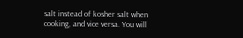salt instead of kosher salt when cooking, and vice versa. You will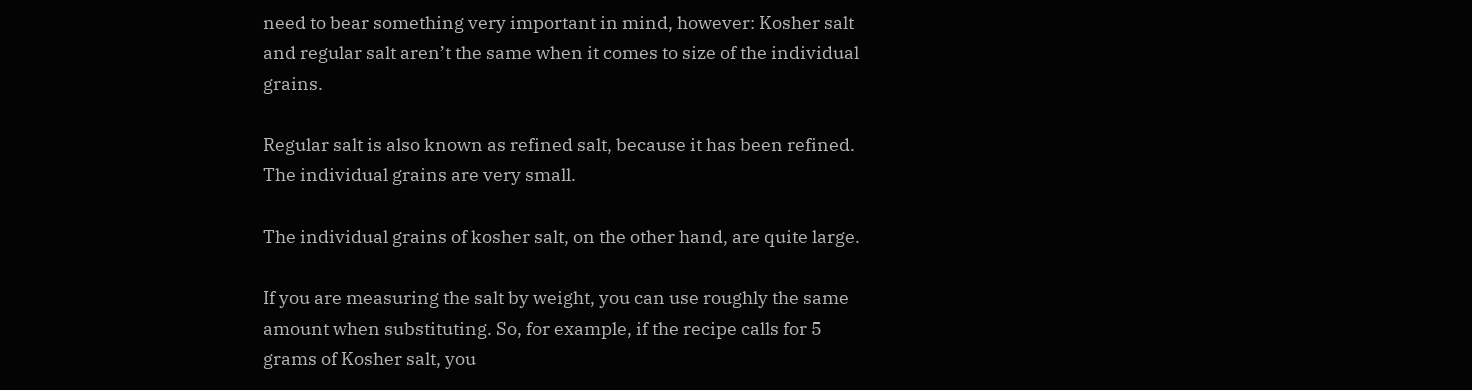need to bear something very important in mind, however: Kosher salt and regular salt aren’t the same when it comes to size of the individual grains.

Regular salt is also known as refined salt, because it has been refined. The individual grains are very small.

The individual grains of kosher salt, on the other hand, are quite large.

If you are measuring the salt by weight, you can use roughly the same amount when substituting. So, for example, if the recipe calls for 5 grams of Kosher salt, you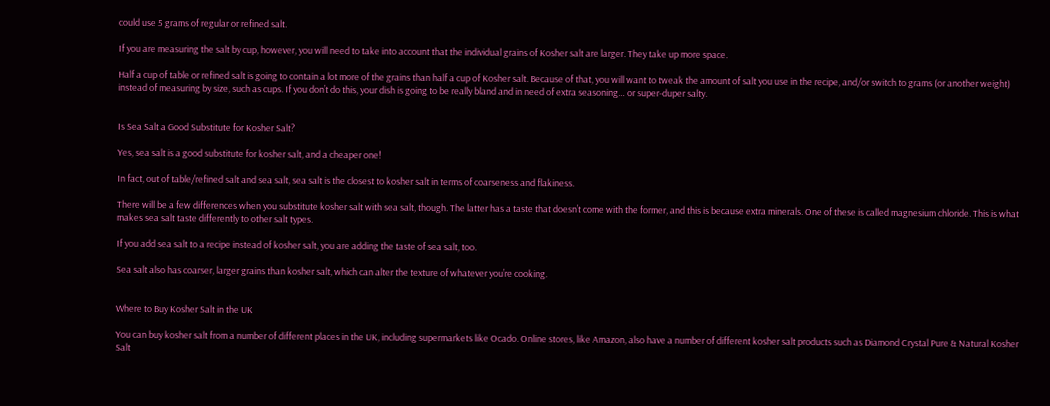could use 5 grams of regular or refined salt.

If you are measuring the salt by cup, however, you will need to take into account that the individual grains of Kosher salt are larger. They take up more space.

Half a cup of table or refined salt is going to contain a lot more of the grains than half a cup of Kosher salt. Because of that, you will want to tweak the amount of salt you use in the recipe, and/or switch to grams (or another weight) instead of measuring by size, such as cups. If you don’t do this, your dish is going to be really bland and in need of extra seasoning… or super-duper salty.


Is Sea Salt a Good Substitute for Kosher Salt?

Yes, sea salt is a good substitute for kosher salt, and a cheaper one!

In fact, out of table/refined salt and sea salt, sea salt is the closest to kosher salt in terms of coarseness and flakiness.

There will be a few differences when you substitute kosher salt with sea salt, though. The latter has a taste that doesn’t come with the former, and this is because extra minerals. One of these is called magnesium chloride. This is what makes sea salt taste differently to other salt types.

If you add sea salt to a recipe instead of kosher salt, you are adding the taste of sea salt, too.

Sea salt also has coarser, larger grains than kosher salt, which can alter the texture of whatever you’re cooking.


Where to Buy Kosher Salt in the UK

You can buy kosher salt from a number of different places in the UK, including supermarkets like Ocado. Online stores, like Amazon, also have a number of different kosher salt products such as Diamond Crystal Pure & Natural Kosher Salt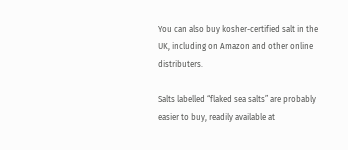You can also buy kosher-certified salt in the UK, including on Amazon and other online distributers.

Salts labelled “flaked sea salts” are probably easier to buy, readily available at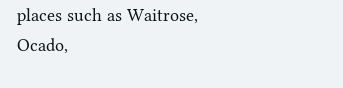places such as Waitrose, Ocado,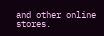and other online stores.